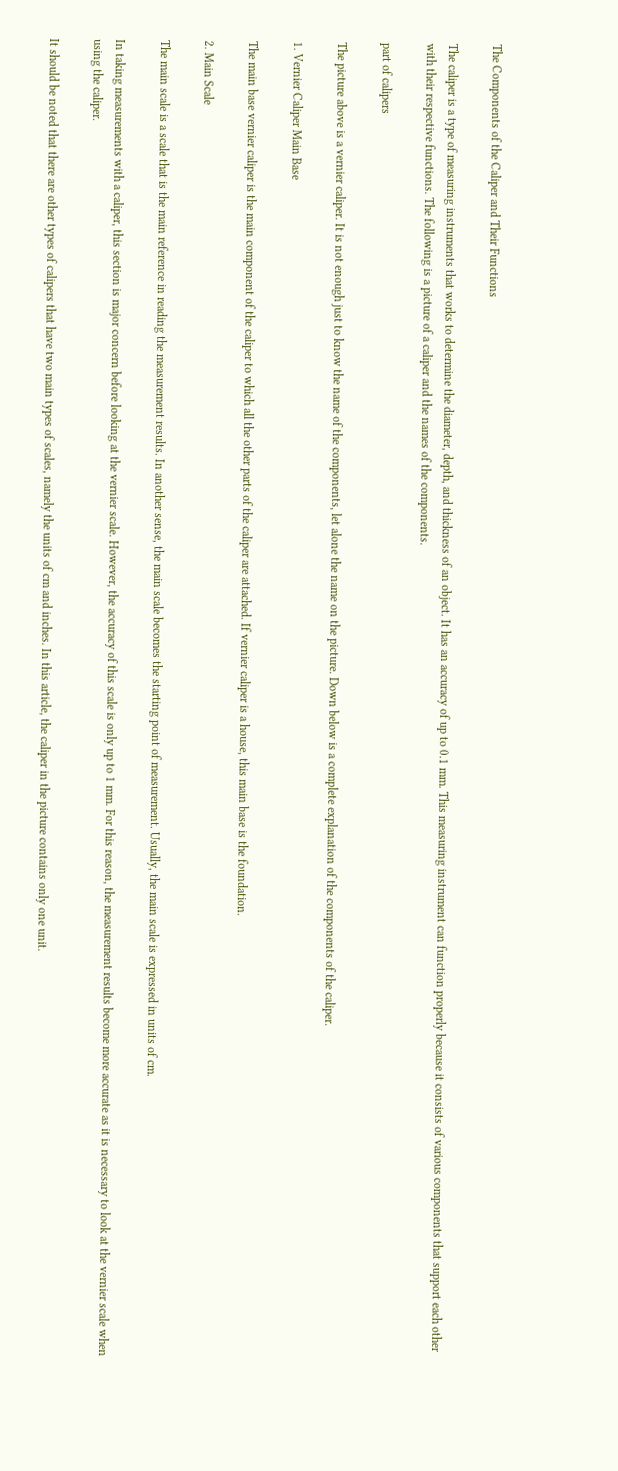The Components of the Caliper and Their Functions

The caliper is a type of measuring instruments that works to determine the diameter, depth, and thickness of an object. It has an accuracy of up to 0.1 mm. This measuring instrument can function properly because it consists of various components that support each other with their respective functions. The following is a picture of a caliper and the names of the components.

part of calipers

The picture above is a vernier caliper. It is not enough just to know the name of the components, let alone the name on the picture. Down below is a complete explanation of the components of the caliper.

1. Vernier Caliper Main Base

The main base vernier caliper is the main component of the caliper to which all the other parts of the caliper are attached. If vernier caliper is a house, this main base is the foundation.

2. Main Scale

The main scale is a scale that is the main reference in reading the measurement results. In another sense, the main scale becomes the starting point of measurement. Usually, the main scale is expressed in units of cm.

In taking measurements with a caliper, this section is major concern before looking at the vernier scale. However, the accuracy of this scale is only up to 1 mm. For this reason, the measurement results become more accurate as it is necessary to look at the vernier scale when using the caliper.

It should be noted that there are other types of calipers that have two main types of scales, namely the units of cm and inches. In this article, the caliper in the picture contains only one unit.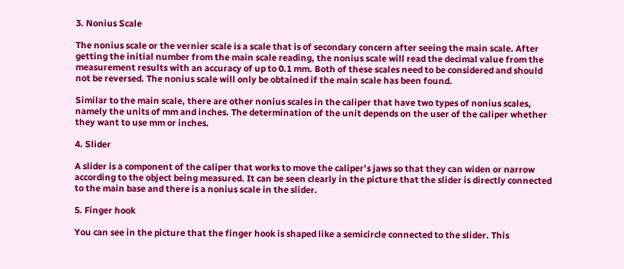3. Nonius Scale

The nonius scale or the vernier scale is a scale that is of secondary concern after seeing the main scale. After getting the initial number from the main scale reading, the nonius scale will read the decimal value from the measurement results with an accuracy of up to 0.1 mm. Both of these scales need to be considered and should not be reversed. The nonius scale will only be obtained if the main scale has been found.

Similar to the main scale, there are other nonius scales in the caliper that have two types of nonius scales, namely the units of mm and inches. The determination of the unit depends on the user of the caliper whether they want to use mm or inches.

4. Slider

A slider is a component of the caliper that works to move the caliper’s jaws so that they can widen or narrow according to the object being measured. It can be seen clearly in the picture that the slider is directly connected to the main base and there is a nonius scale in the slider.

5. Finger hook

You can see in the picture that the finger hook is shaped like a semicircle connected to the slider. This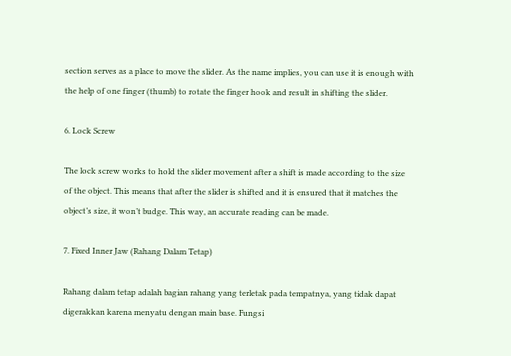section serves as a place to move the slider. As the name implies, you can use it is enough with the help of one finger (thumb) to rotate the finger hook and result in shifting the slider.

6. Lock Screw

The lock screw works to hold the slider movement after a shift is made according to the size of the object. This means that after the slider is shifted and it is ensured that it matches the object’s size, it won’t budge. This way, an accurate reading can be made.

7. Fixed Inner Jaw (Rahang Dalam Tetap)

Rahang dalam tetap adalah bagian rahang yang terletak pada tempatnya, yang tidak dapat digerakkan karena menyatu dengan main base. Fungsi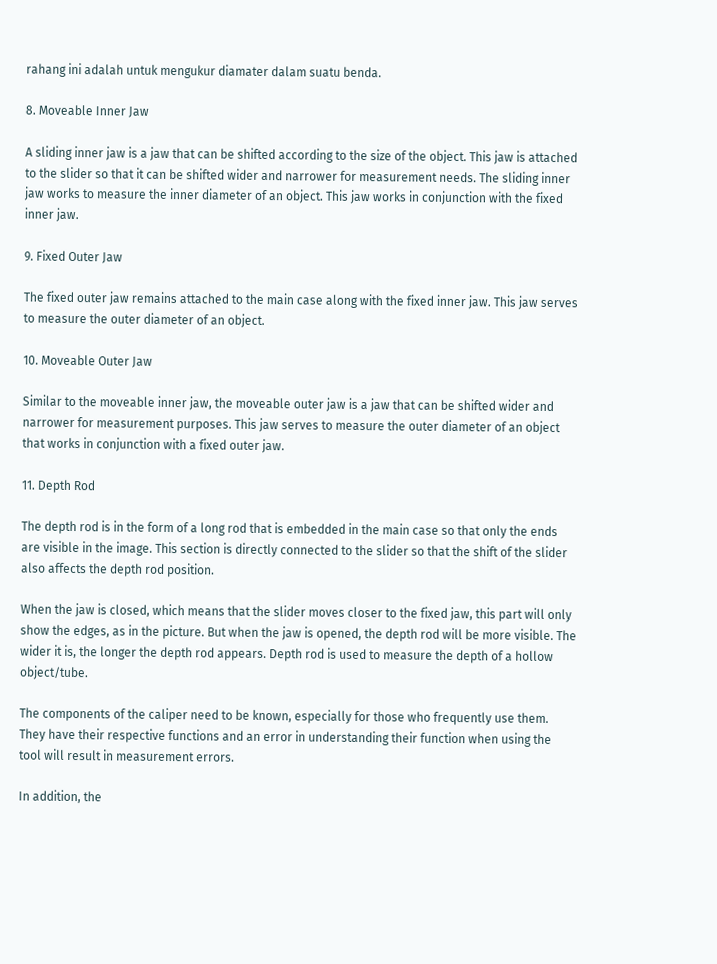rahang ini adalah untuk mengukur diamater dalam suatu benda.

8. Moveable Inner Jaw

A sliding inner jaw is a jaw that can be shifted according to the size of the object. This jaw is attached to the slider so that it can be shifted wider and narrower for measurement needs. The sliding inner jaw works to measure the inner diameter of an object. This jaw works in conjunction with the fixed inner jaw.

9. Fixed Outer Jaw

The fixed outer jaw remains attached to the main case along with the fixed inner jaw. This jaw serves to measure the outer diameter of an object.

10. Moveable Outer Jaw

Similar to the moveable inner jaw, the moveable outer jaw is a jaw that can be shifted wider and narrower for measurement purposes. This jaw serves to measure the outer diameter of an object that works in conjunction with a fixed outer jaw.

11. Depth Rod

The depth rod is in the form of a long rod that is embedded in the main case so that only the ends are visible in the image. This section is directly connected to the slider so that the shift of the slider also affects the depth rod position.

When the jaw is closed, which means that the slider moves closer to the fixed jaw, this part will only show the edges, as in the picture. But when the jaw is opened, the depth rod will be more visible. The wider it is, the longer the depth rod appears. Depth rod is used to measure the depth of a hollow object/tube.

The components of the caliper need to be known, especially for those who frequently use them. They have their respective functions and an error in understanding their function when using the tool will result in measurement errors.

In addition, the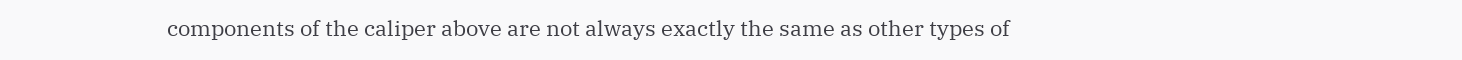components of the caliper above are not always exactly the same as other types of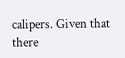calipers. Given that there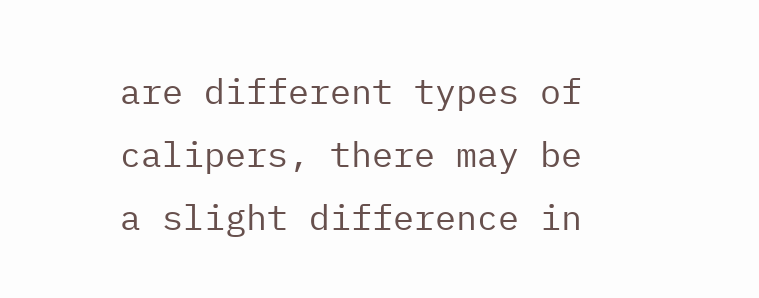are different types of calipers, there may be a slight difference in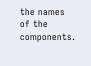the names of the components.